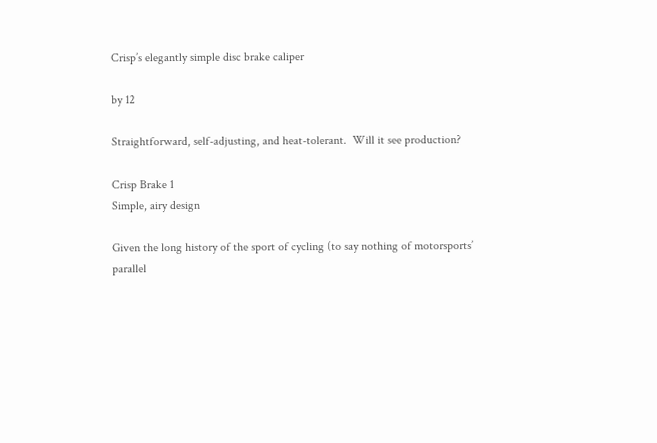Crisp’s elegantly simple disc brake caliper

by 12

Straightforward, self-adjusting, and heat-tolerant.  Will it see production?

Crisp Brake 1
Simple, airy design

Given the long history of the sport of cycling (to say nothing of motorsports’ parallel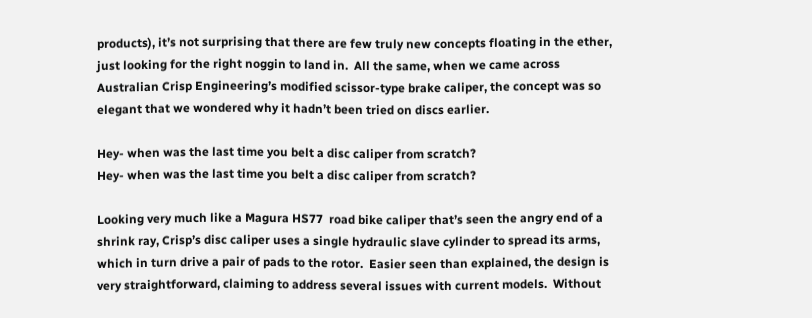products), it’s not surprising that there are few truly new concepts floating in the ether, just looking for the right noggin to land in.  All the same, when we came across Australian Crisp Engineering’s modified scissor-type brake caliper, the concept was so elegant that we wondered why it hadn’t been tried on discs earlier.

Hey- when was the last time you belt a disc caliper from scratch?
Hey- when was the last time you belt a disc caliper from scratch?

Looking very much like a Magura HS77  road bike caliper that’s seen the angry end of a shrink ray, Crisp’s disc caliper uses a single hydraulic slave cylinder to spread its arms, which in turn drive a pair of pads to the rotor.  Easier seen than explained, the design is very straightforward, claiming to address several issues with current models.  Without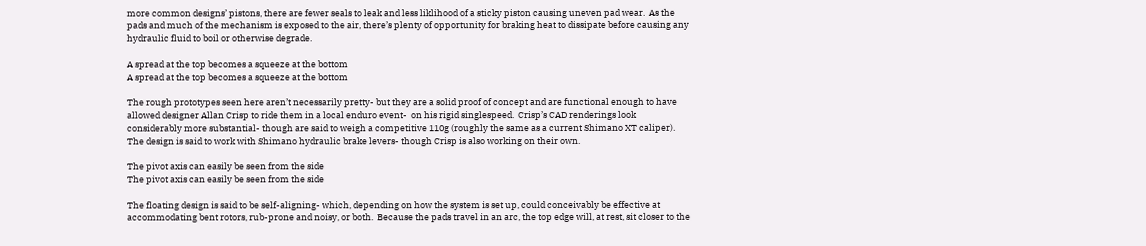more common designs’ pistons, there are fewer seals to leak and less liklihood of a sticky piston causing uneven pad wear.  As the pads and much of the mechanism is exposed to the air, there’s plenty of opportunity for braking heat to dissipate before causing any hydraulic fluid to boil or otherwise degrade.

A spread at the top becomes a squeeze at the bottom
A spread at the top becomes a squeeze at the bottom

The rough prototypes seen here aren’t necessarily pretty- but they are a solid proof of concept and are functional enough to have allowed designer Allan Crisp to ride them in a local enduro event-  on his rigid singlespeed.  Crisp’s CAD renderings look considerably more substantial- though are said to weigh a competitive 110g (roughly the same as a current Shimano XT caliper).  The design is said to work with Shimano hydraulic brake levers- though Crisp is also working on their own.

The pivot axis can easily be seen from the side
The pivot axis can easily be seen from the side

The floating design is said to be self-aligning- which, depending on how the system is set up, could conceivably be effective at accommodating bent rotors, rub-prone and noisy, or both.  Because the pads travel in an arc, the top edge will, at rest, sit closer to the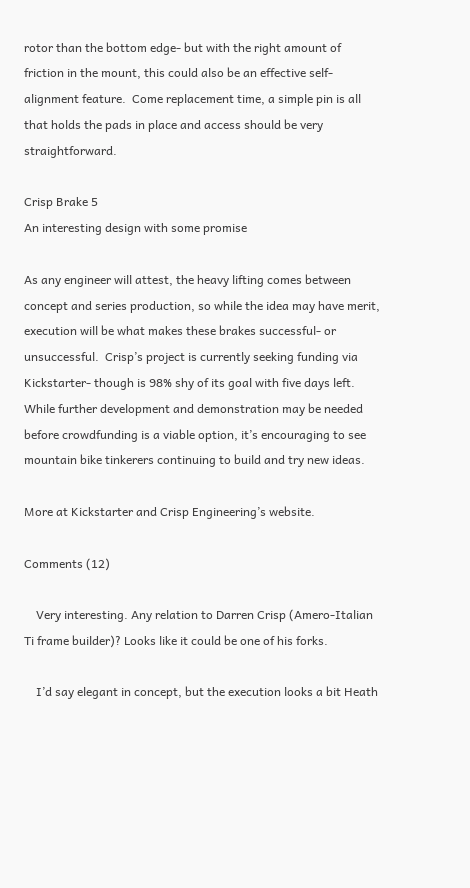rotor than the bottom edge- but with the right amount of friction in the mount, this could also be an effective self-alignment feature.  Come replacement time, a simple pin is all that holds the pads in place and access should be very straightforward.

Crisp Brake 5
An interesting design with some promise

As any engineer will attest, the heavy lifting comes between concept and series production, so while the idea may have merit, execution will be what makes these brakes successful- or unsuccessful.  Crisp’s project is currently seeking funding via Kickstarter- though is 98% shy of its goal with five days left. While further development and demonstration may be needed before crowdfunding is a viable option, it’s encouraging to see mountain bike tinkerers continuing to build and try new ideas.

More at Kickstarter and Crisp Engineering’s website.

Comments (12)

    Very interesting. Any relation to Darren Crisp (Amero-Italian Ti frame builder)? Looks like it could be one of his forks.

    I’d say elegant in concept, but the execution looks a bit Heath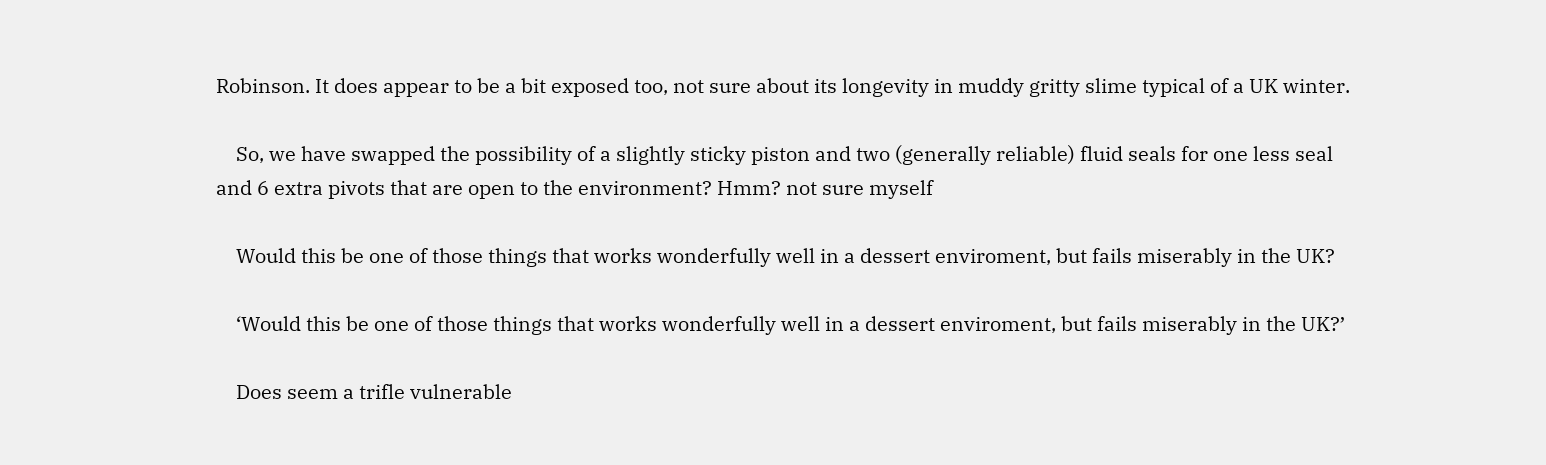Robinson. It does appear to be a bit exposed too, not sure about its longevity in muddy gritty slime typical of a UK winter.

    So, we have swapped the possibility of a slightly sticky piston and two (generally reliable) fluid seals for one less seal and 6 extra pivots that are open to the environment? Hmm? not sure myself

    Would this be one of those things that works wonderfully well in a dessert enviroment, but fails miserably in the UK?

    ‘Would this be one of those things that works wonderfully well in a dessert enviroment, but fails miserably in the UK?’

    Does seem a trifle vulnerable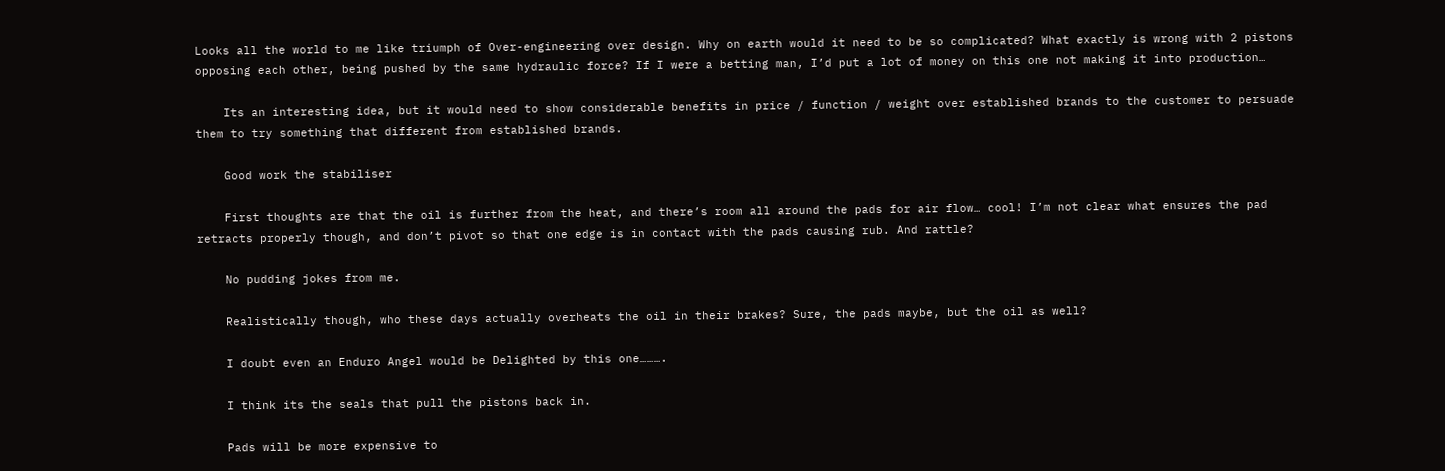Looks all the world to me like triumph of Over-engineering over design. Why on earth would it need to be so complicated? What exactly is wrong with 2 pistons opposing each other, being pushed by the same hydraulic force? If I were a betting man, I’d put a lot of money on this one not making it into production…

    Its an interesting idea, but it would need to show considerable benefits in price / function / weight over established brands to the customer to persuade them to try something that different from established brands.

    Good work the stabiliser

    First thoughts are that the oil is further from the heat, and there’s room all around the pads for air flow… cool! I’m not clear what ensures the pad retracts properly though, and don’t pivot so that one edge is in contact with the pads causing rub. And rattle?

    No pudding jokes from me.

    Realistically though, who these days actually overheats the oil in their brakes? Sure, the pads maybe, but the oil as well?

    I doubt even an Enduro Angel would be Delighted by this one……….

    I think its the seals that pull the pistons back in.

    Pads will be more expensive to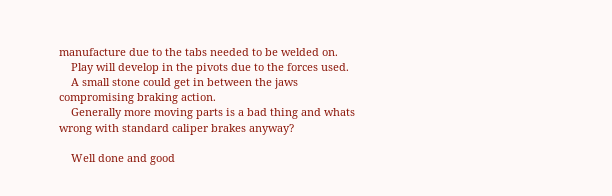manufacture due to the tabs needed to be welded on.
    Play will develop in the pivots due to the forces used.
    A small stone could get in between the jaws compromising braking action.
    Generally more moving parts is a bad thing and whats wrong with standard caliper brakes anyway?

    Well done and good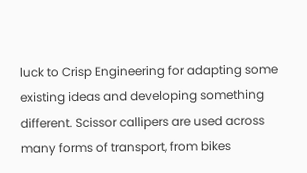luck to Crisp Engineering for adapting some existing ideas and developing something different. Scissor callipers are used across many forms of transport, from bikes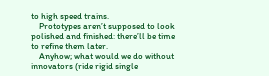to high speed trains.
    Prototypes aren’t supposed to look polished and finished: there’ll be time to refine them later.
    Anyhow; what would we do without innovators (ride rigid single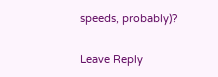speeds, probably)?

Leave Reply